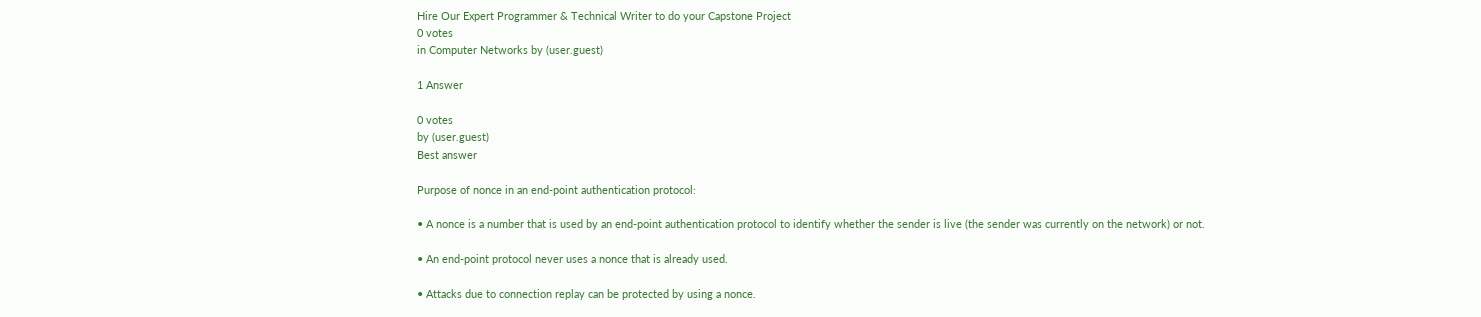Hire Our Expert Programmer & Technical Writer to do your Capstone Project
0 votes
in Computer Networks by (user.guest)

1 Answer

0 votes
by (user.guest)
Best answer

Purpose of nonce in an end-point authentication protocol:

• A nonce is a number that is used by an end-point authentication protocol to identify whether the sender is live (the sender was currently on the network) or not.

• An end-point protocol never uses a nonce that is already used.

• Attacks due to connection replay can be protected by using a nonce.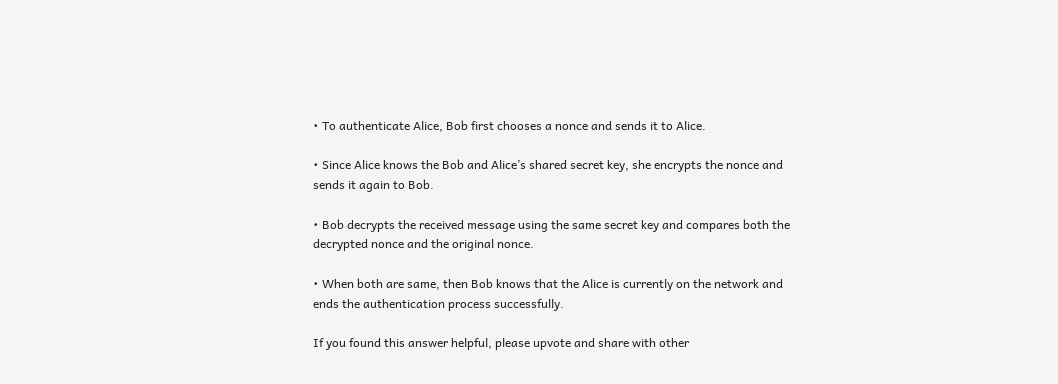• To authenticate Alice, Bob first chooses a nonce and sends it to Alice.

• Since Alice knows the Bob and Alice’s shared secret key, she encrypts the nonce and sends it again to Bob.

• Bob decrypts the received message using the same secret key and compares both the decrypted nonce and the original nonce.

• When both are same, then Bob knows that the Alice is currently on the network and ends the authentication process successfully.

If you found this answer helpful, please upvote and share with other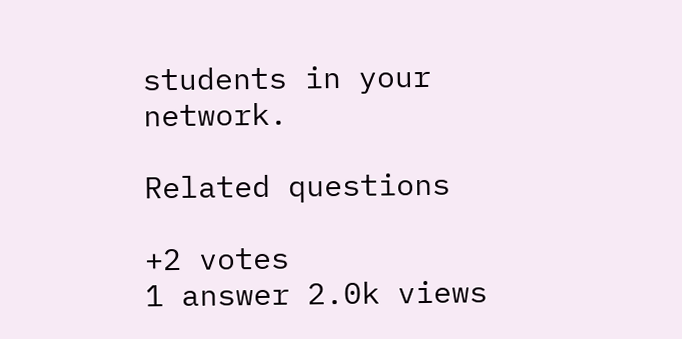students in your network.

Related questions

+2 votes
1 answer 2.0k views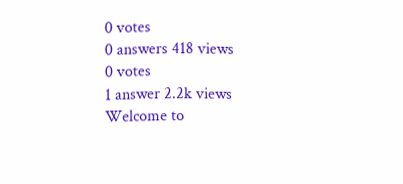0 votes
0 answers 418 views
0 votes
1 answer 2.2k views
Welcome to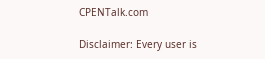CPENTalk.com

Disclaimer: Every user is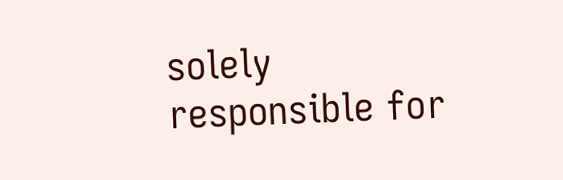solely responsible for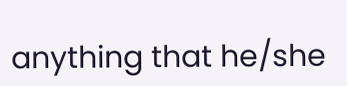anything that he/she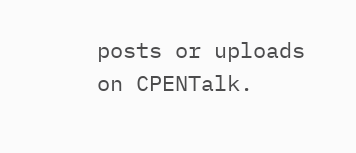posts or uploads on CPENTalk.